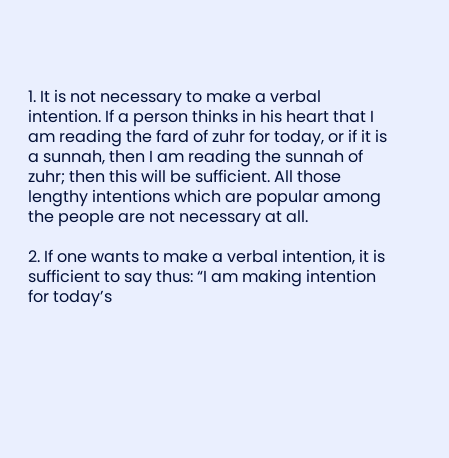1. It is not necessary to make a verbal intention. If a person thinks in his heart that I am reading the fard of zuhr for today, or if it is a sunnah, then I am reading the sunnah of zuhr; then this will be sufficient. All those lengthy intentions which are popular among the people are not necessary at all.

2. If one wants to make a verbal intention, it is sufficient to say thus: “I am making intention for today’s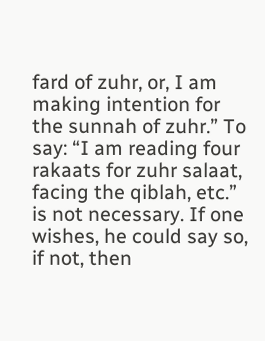fard of zuhr, or, I am making intention for the sunnah of zuhr.” To say: “I am reading four rakaats for zuhr salaat, facing the qiblah, etc.” is not necessary. If one wishes, he could say so, if not, then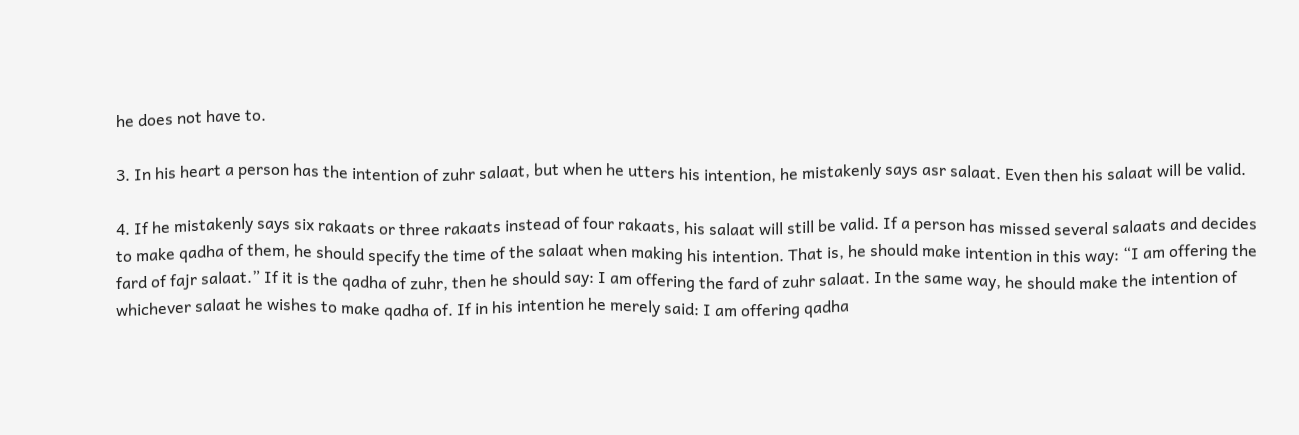he does not have to.

3. In his heart a person has the intention of zuhr salaat, but when he utters his intention, he mistakenly says asr salaat. Even then his salaat will be valid.

4. If he mistakenly says six rakaats or three rakaats instead of four rakaats, his salaat will still be valid. If a person has missed several salaats and decides to make qadha of them, he should specify the time of the salaat when making his intention. That is, he should make intention in this way: “I am offering the fard of fajr salaat.” If it is the qadha of zuhr, then he should say: I am offering the fard of zuhr salaat. In the same way, he should make the intention of whichever salaat he wishes to make qadha of. If in his intention he merely said: I am offering qadha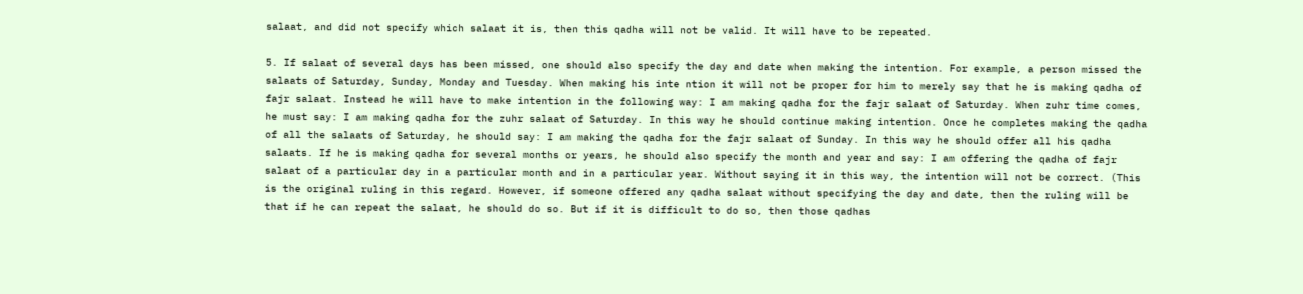salaat, and did not specify which salaat it is, then this qadha will not be valid. It will have to be repeated.

5. If salaat of several days has been missed, one should also specify the day and date when making the intention. For example, a person missed the salaats of Saturday, Sunday, Monday and Tuesday. When making his inte ntion it will not be proper for him to merely say that he is making qadha of fajr salaat. Instead he will have to make intention in the following way: I am making qadha for the fajr salaat of Saturday. When zuhr time comes, he must say: I am making qadha for the zuhr salaat of Saturday. In this way he should continue making intention. Once he completes making the qadha of all the salaats of Saturday, he should say: I am making the qadha for the fajr salaat of Sunday. In this way he should offer all his qadha salaats. If he is making qadha for several months or years, he should also specify the month and year and say: I am offering the qadha of fajr salaat of a particular day in a particular month and in a particular year. Without saying it in this way, the intention will not be correct. (This is the original ruling in this regard. However, if someone offered any qadha salaat without specifying the day and date, then the ruling will be that if he can repeat the salaat, he should do so. But if it is difficult to do so, then those qadhas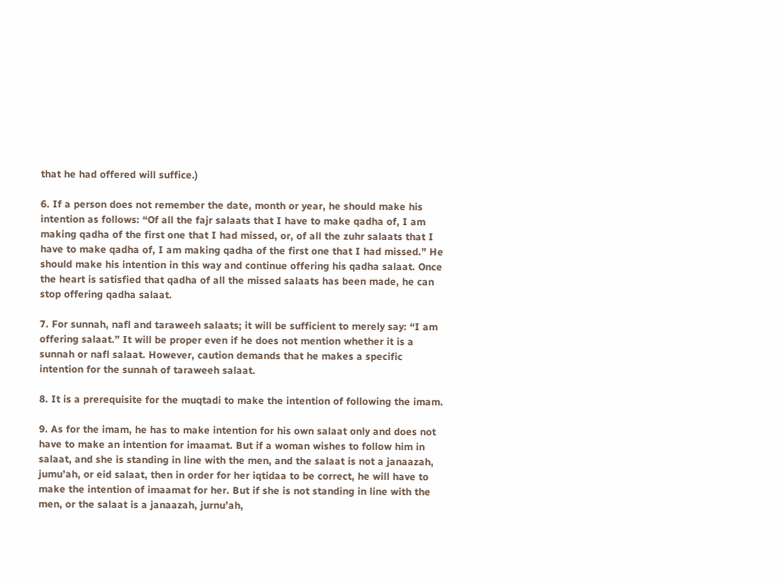that he had offered will suffice.)

6. If a person does not remember the date, month or year, he should make his intention as follows: “Of all the fajr salaats that I have to make qadha of, I am making qadha of the first one that I had missed, or, of all the zuhr salaats that I have to make qadha of, I am making qadha of the first one that I had missed.” He should make his intention in this way and continue offering his qadha salaat. Once the heart is satisfied that qadha of all the missed salaats has been made, he can stop offering qadha salaat.

7. For sunnah, nafl and taraweeh salaats; it will be sufficient to merely say: “I am offering salaat.” It will be proper even if he does not mention whether it is a sunnah or nafl salaat. However, caution demands that he makes a specific intention for the sunnah of taraweeh salaat.

8. It is a prerequisite for the muqtadi to make the intention of following the imam.

9. As for the imam, he has to make intention for his own salaat only and does not have to make an intention for imaamat. But if a woman wishes to follow him in salaat, and she is standing in line with the men, and the salaat is not a janaazah, jumu’ah, or eid salaat, then in order for her iqtidaa to be correct, he will have to make the intention of imaamat for her. But if she is not standing in line with the men, or the salaat is a janaazah, jurnu’ah,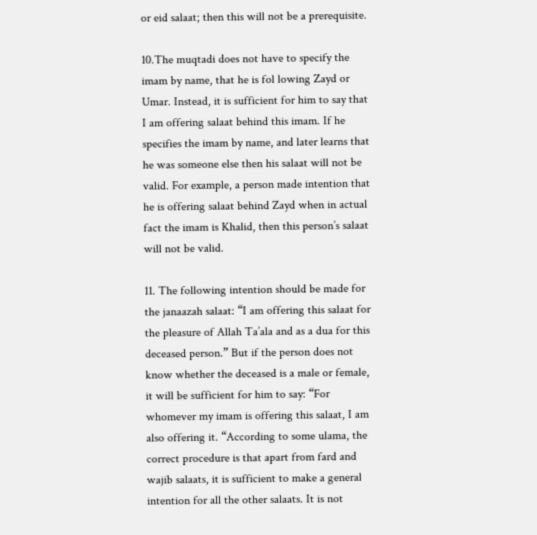or eid salaat; then this will not be a prerequisite.

10.The muqtadi does not have to specify the imam by name, that he is fol lowing Zayd or Umar. Instead, it is sufficient for him to say that I am offering salaat behind this imam. If he specifies the imam by name, and later learns that he was someone else then his salaat will not be valid. For example, a person made intention that he is offering salaat behind Zayd when in actual fact the imam is Khalid, then this person’s salaat will not be valid.

11. The following intention should be made for the janaazah salaat: “I am offering this salaat for the pleasure of Allah Ta’ala and as a dua for this deceased person.” But if the person does not know whether the deceased is a male or female, it will be sufficient for him to say: “For whomever my imam is offering this salaat, I am also offering it. “According to some ulama, the correct procedure is that apart from fard and wajib salaats, it is sufficient to make a general intention for all the other salaats. It is not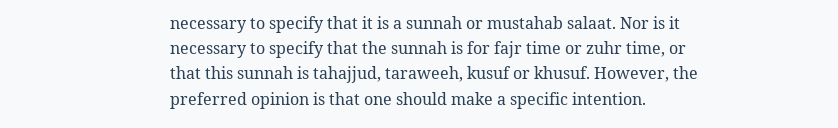necessary to specify that it is a sunnah or mustahab salaat. Nor is it necessary to specify that the sunnah is for fajr time or zuhr time, or that this sunnah is tahajjud, taraweeh, kusuf or khusuf. However, the preferred opinion is that one should make a specific intention.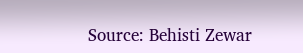Source: Behisti Zewar